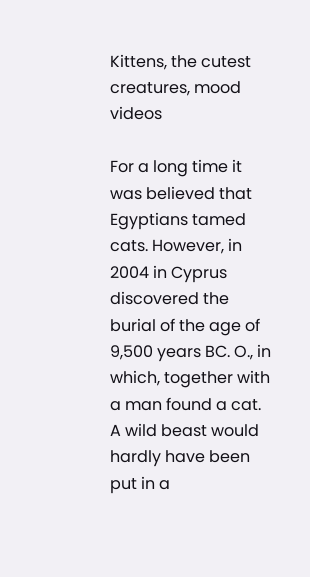Kittens, the cutest creatures, mood videos

For a long time it was believed that Egyptians tamed cats. However, in 2004 in Cyprus discovered the burial of the age of 9,500 years BC. O., in which, together with a man found a cat. A wild beast would hardly have been put in a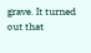grave. It turned out that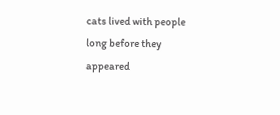cats lived with people long before they appeared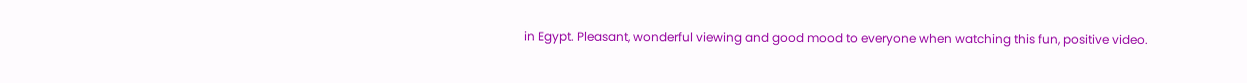in Egypt. Pleasant, wonderful viewing and good mood to everyone when watching this fun, positive video.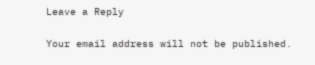Leave a Reply

Your email address will not be published.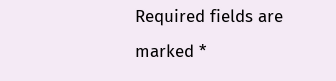Required fields are marked *